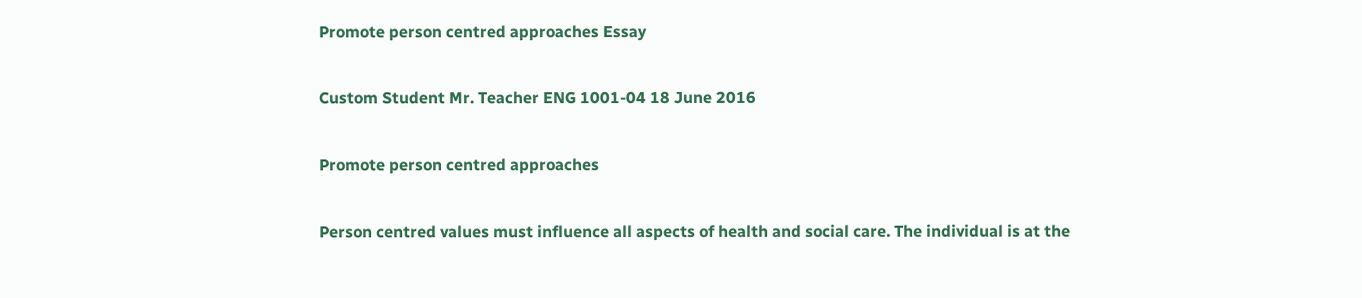Promote person centred approaches Essay

Custom Student Mr. Teacher ENG 1001-04 18 June 2016

Promote person centred approaches

Person centred values must influence all aspects of health and social care. The individual is at the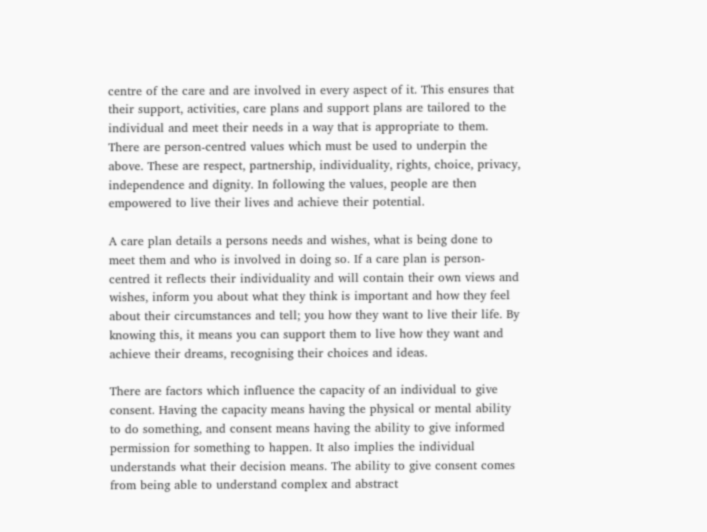centre of the care and are involved in every aspect of it. This ensures that their support, activities, care plans and support plans are tailored to the individual and meet their needs in a way that is appropriate to them. There are person-centred values which must be used to underpin the above. These are respect, partnership, individuality, rights, choice, privacy, independence and dignity. In following the values, people are then empowered to live their lives and achieve their potential.

A care plan details a persons needs and wishes, what is being done to meet them and who is involved in doing so. If a care plan is person-centred it reflects their individuality and will contain their own views and wishes, inform you about what they think is important and how they feel about their circumstances and tell; you how they want to live their life. By knowing this, it means you can support them to live how they want and achieve their dreams, recognising their choices and ideas.

There are factors which influence the capacity of an individual to give consent. Having the capacity means having the physical or mental ability to do something, and consent means having the ability to give informed permission for something to happen. It also implies the individual understands what their decision means. The ability to give consent comes from being able to understand complex and abstract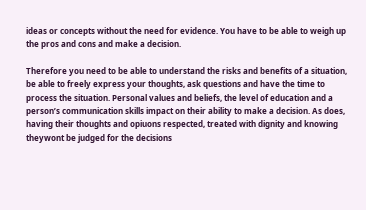ideas or concepts without the need for evidence. You have to be able to weigh up the pros and cons and make a decision.

Therefore you need to be able to understand the risks and benefits of a situation, be able to freely express your thoughts, ask questions and have the time to process the situation. Personal values and beliefs, the level of education and a person’s communication skills impact on their ability to make a decision. As does, having their thoughts and opiuons respected, treated with dignity and knowing theywont be judged for the decisions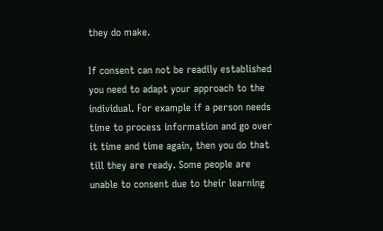they do make.

If consent can not be readily established you need to adapt your approach to the individual. For example if a person needs time to process information and go over it time and time again, then you do that till they are ready. Some people are unable to consent due to their learning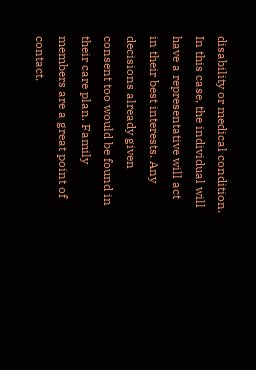disability or medical condition. In this case, the individual will have a representative will act in their best interests. Any decisions already given consent too would be found in their care plan. Family members are a great point of contact.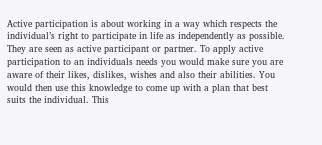Active participation is about working in a way which respects the individual’s right to participate in life as independently as possible. They are seen as active participant or partner. To apply active participation to an individuals needs you would make sure you are aware of their likes, dislikes, wishes and also their abilities. You would then use this knowledge to come up with a plan that best suits the individual. This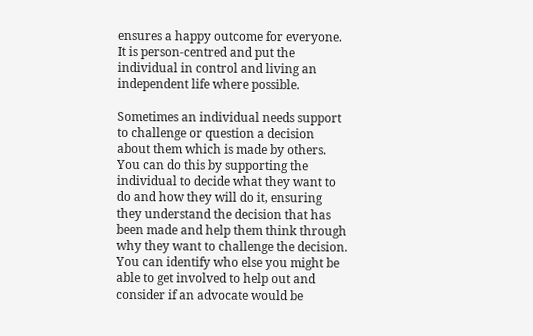ensures a happy outcome for everyone. It is person-centred and put the individual in control and living an independent life where possible.

Sometimes an individual needs support to challenge or question a decision about them which is made by others. You can do this by supporting the individual to decide what they want to do and how they will do it, ensuring they understand the decision that has been made and help them think through why they want to challenge the decision. You can identify who else you might be able to get involved to help out and consider if an advocate would be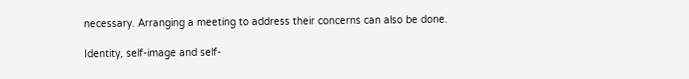necessary. Arranging a meeting to address their concerns can also be done.

Identity, self-image and self-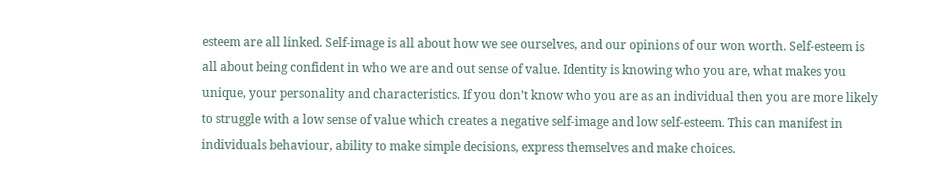esteem are all linked. Self-image is all about how we see ourselves, and our opinions of our won worth. Self-esteem is all about being confident in who we are and out sense of value. Identity is knowing who you are, what makes you unique, your personality and characteristics. If you don’t know who you are as an individual then you are more likely to struggle with a low sense of value which creates a negative self-image and low self-esteem. This can manifest in individuals behaviour, ability to make simple decisions, express themselves and make choices.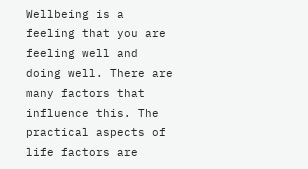Wellbeing is a feeling that you are feeling well and doing well. There are many factors that influence this. The practical aspects of life factors are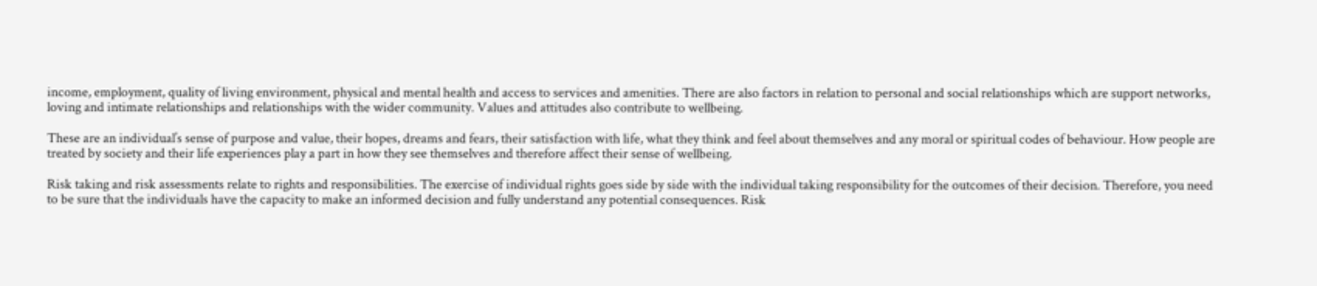income, employment, quality of living environment, physical and mental health and access to services and amenities. There are also factors in relation to personal and social relationships which are support networks, loving and intimate relationships and relationships with the wider community. Values and attitudes also contribute to wellbeing.

These are an individual’s sense of purpose and value, their hopes, dreams and fears, their satisfaction with life, what they think and feel about themselves and any moral or spiritual codes of behaviour. How people are treated by society and their life experiences play a part in how they see themselves and therefore affect their sense of wellbeing.

Risk taking and risk assessments relate to rights and responsibilities. The exercise of individual rights goes side by side with the individual taking responsibility for the outcomes of their decision. Therefore, you need to be sure that the individuals have the capacity to make an informed decision and fully understand any potential consequences. Risk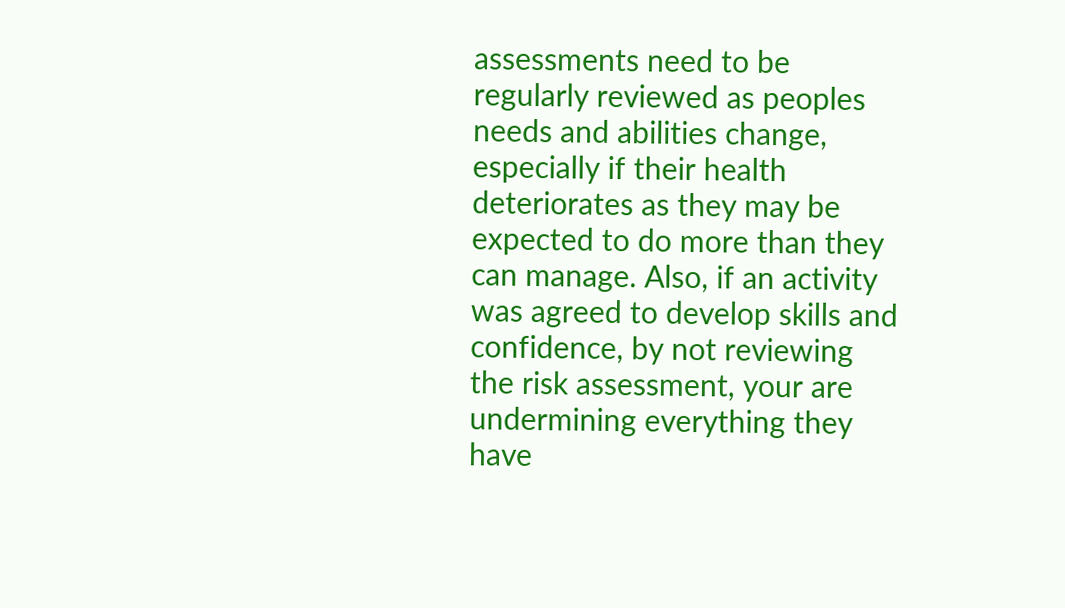assessments need to be regularly reviewed as peoples needs and abilities change, especially if their health deteriorates as they may be expected to do more than they can manage. Also, if an activity was agreed to develop skills and confidence, by not reviewing the risk assessment, your are undermining everything they have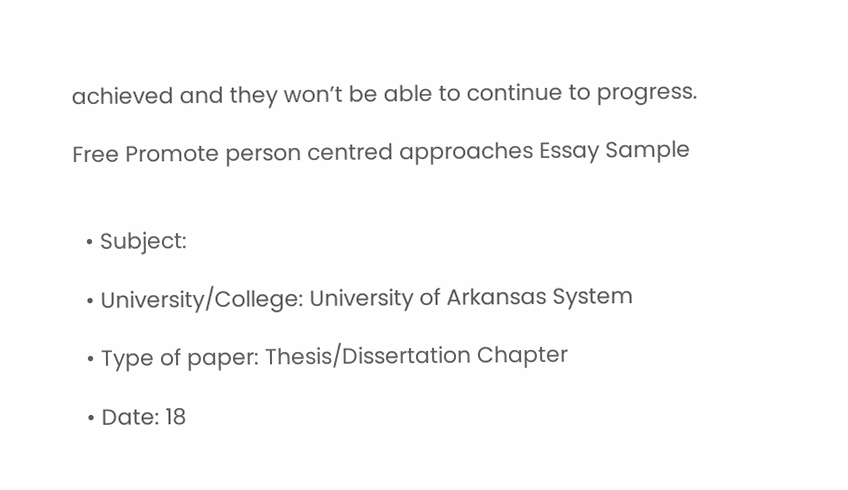achieved and they won’t be able to continue to progress.

Free Promote person centred approaches Essay Sample


  • Subject:

  • University/College: University of Arkansas System

  • Type of paper: Thesis/Dissertation Chapter

  • Date: 18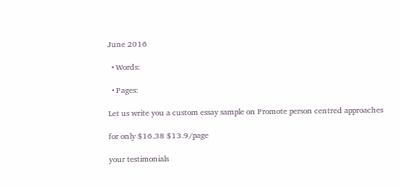June 2016

  • Words:

  • Pages:

Let us write you a custom essay sample on Promote person centred approaches

for only $16.38 $13.9/page

your testimonials